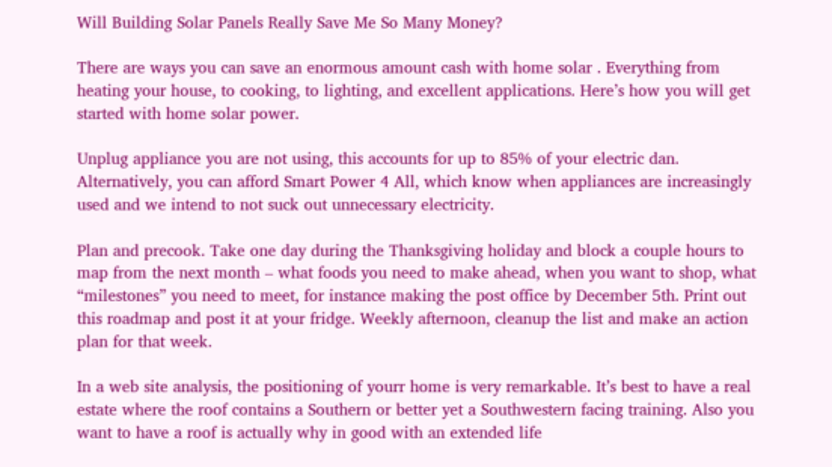Will Building Solar Panels Really Save Me So Many Money?

There are ways you can save an enormous amount cash with home solar . Everything from heating your house, to cooking, to lighting, and excellent applications. Here’s how you will get started with home solar power.

Unplug appliance you are not using, this accounts for up to 85% of your electric dan. Alternatively, you can afford Smart Power 4 All, which know when appliances are increasingly used and we intend to not suck out unnecessary electricity.

Plan and precook. Take one day during the Thanksgiving holiday and block a couple hours to map from the next month – what foods you need to make ahead, when you want to shop, what “milestones” you need to meet, for instance making the post office by December 5th. Print out this roadmap and post it at your fridge. Weekly afternoon, cleanup the list and make an action plan for that week.

In a web site analysis, the positioning of yourr home is very remarkable. It’s best to have a real estate where the roof contains a Southern or better yet a Southwestern facing training. Also you want to have a roof is actually why in good with an extended life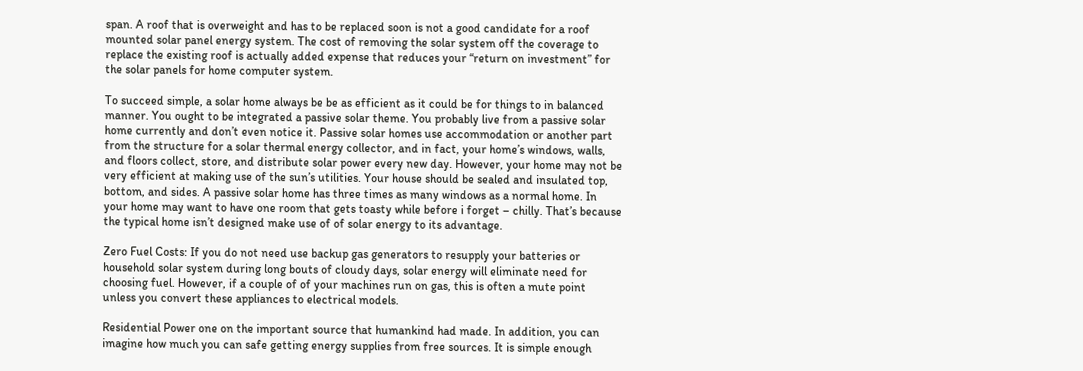span. A roof that is overweight and has to be replaced soon is not a good candidate for a roof mounted solar panel energy system. The cost of removing the solar system off the coverage to replace the existing roof is actually added expense that reduces your “return on investment” for the solar panels for home computer system.

To succeed simple, a solar home always be be as efficient as it could be for things to in balanced manner. You ought to be integrated a passive solar theme. You probably live from a passive solar home currently and don’t even notice it. Passive solar homes use accommodation or another part from the structure for a solar thermal energy collector, and in fact, your home’s windows, walls, and floors collect, store, and distribute solar power every new day. However, your home may not be very efficient at making use of the sun’s utilities. Your house should be sealed and insulated top, bottom, and sides. A passive solar home has three times as many windows as a normal home. In your home may want to have one room that gets toasty while before i forget – chilly. That’s because the typical home isn’t designed make use of of solar energy to its advantage.

Zero Fuel Costs: If you do not need use backup gas generators to resupply your batteries or household solar system during long bouts of cloudy days, solar energy will eliminate need for choosing fuel. However, if a couple of of your machines run on gas, this is often a mute point unless you convert these appliances to electrical models.

Residential Power one on the important source that humankind had made. In addition, you can imagine how much you can safe getting energy supplies from free sources. It is simple enough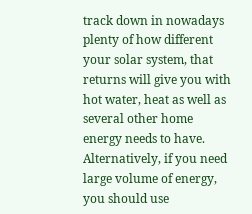track down in nowadays plenty of how different your solar system, that returns will give you with hot water, heat as well as several other home energy needs to have. Alternatively, if you need large volume of energy, you should use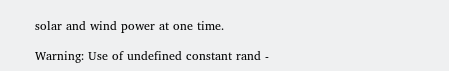solar and wind power at one time.

Warning: Use of undefined constant rand -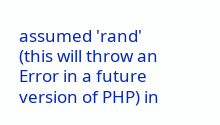assumed 'rand' (this will throw an Error in a future version of PHP) in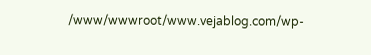/www/wwwroot/www.vejablog.com/wp-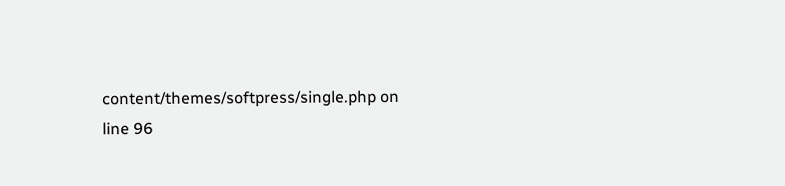content/themes/softpress/single.php on line 96